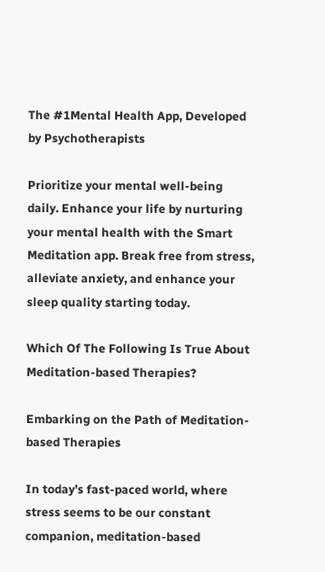The #1Mental Health App, Developed by Psychotherapists

Prioritize your mental well-being daily. Enhance your life by nurturing your mental health with the Smart Meditation app. Break free from stress, alleviate anxiety, and enhance your sleep quality starting today.

Which Of The Following Is True About Meditation-based Therapies?

Embarking on the Path of Meditation-based Therapies

In today’s fast-paced world, where stress seems to be our constant companion, meditation-based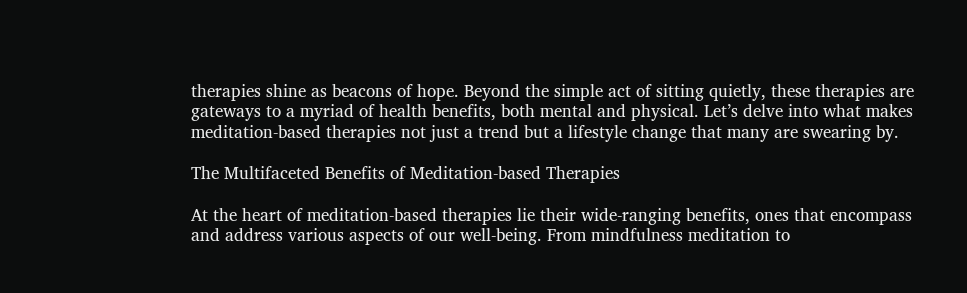therapies shine as beacons of hope. Beyond the simple act of sitting quietly, these therapies are gateways to a myriad of health benefits, both mental and physical. Let’s delve into what makes meditation-based therapies not just a trend but a lifestyle change that many are swearing by.

The Multifaceted Benefits of Meditation-based Therapies

At the heart of meditation-based therapies lie their wide-ranging benefits, ones that encompass and address various aspects of our well-being. From mindfulness meditation to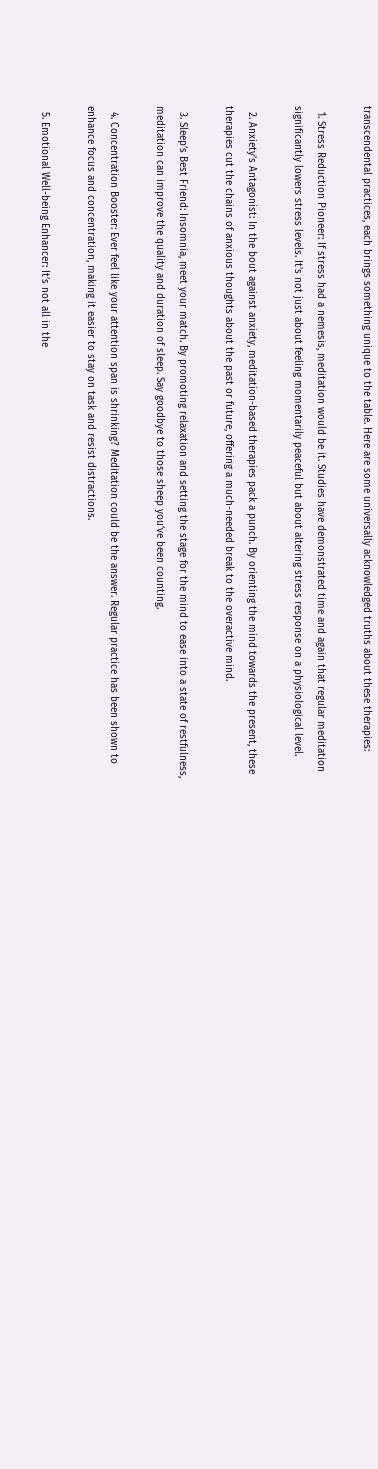transcendental practices, each brings something unique to the table. Here are some universally acknowledged truths about these therapies:

  1. Stress Reduction Pioneer: If stress had a nemesis, meditation would be it. Studies have demonstrated time and again that regular meditation significantly lowers stress levels. It’s not just about feeling momentarily peaceful but about altering stress response on a physiological level.

  2. Anxiety’s Antagonist: In the bout against anxiety, meditation-based therapies pack a punch. By orienting the mind towards the present, these therapies cut the chains of anxious thoughts about the past or future, offering a much-needed break to the overactive mind.

  3. Sleep’s Best Friend: Insomnia, meet your match. By promoting relaxation and setting the stage for the mind to ease into a state of restfulness, meditation can improve the quality and duration of sleep. Say goodbye to those sheep you’ve been counting.

  4. Concentration Booster: Ever feel like your attention span is shrinking? Meditation could be the answer. Regular practice has been shown to enhance focus and concentration, making it easier to stay on task and resist distractions.

  5. Emotional Well-being Enhancer: It’s not all in the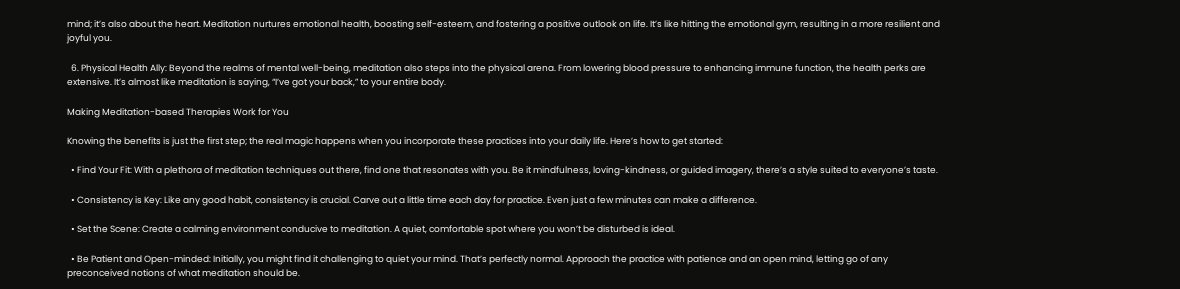mind; it’s also about the heart. Meditation nurtures emotional health, boosting self-esteem, and fostering a positive outlook on life. It’s like hitting the emotional gym, resulting in a more resilient and joyful you.

  6. Physical Health Ally: Beyond the realms of mental well-being, meditation also steps into the physical arena. From lowering blood pressure to enhancing immune function, the health perks are extensive. It’s almost like meditation is saying, “I’ve got your back,” to your entire body.

Making Meditation-based Therapies Work for You

Knowing the benefits is just the first step; the real magic happens when you incorporate these practices into your daily life. Here’s how to get started:

  • Find Your Fit: With a plethora of meditation techniques out there, find one that resonates with you. Be it mindfulness, loving-kindness, or guided imagery, there’s a style suited to everyone’s taste.

  • Consistency is Key: Like any good habit, consistency is crucial. Carve out a little time each day for practice. Even just a few minutes can make a difference.

  • Set the Scene: Create a calming environment conducive to meditation. A quiet, comfortable spot where you won’t be disturbed is ideal.

  • Be Patient and Open-minded: Initially, you might find it challenging to quiet your mind. That’s perfectly normal. Approach the practice with patience and an open mind, letting go of any preconceived notions of what meditation should be.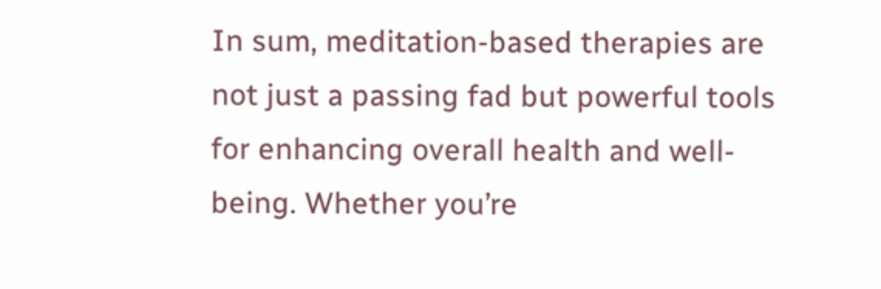In sum, meditation-based therapies are not just a passing fad but powerful tools for enhancing overall health and well-being. Whether you’re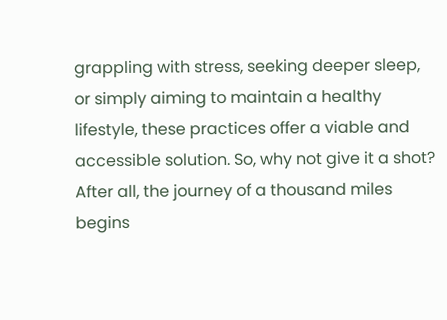grappling with stress, seeking deeper sleep, or simply aiming to maintain a healthy lifestyle, these practices offer a viable and accessible solution. So, why not give it a shot? After all, the journey of a thousand miles begins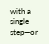with a single step—or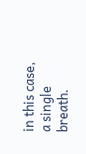in this case, a single breath.